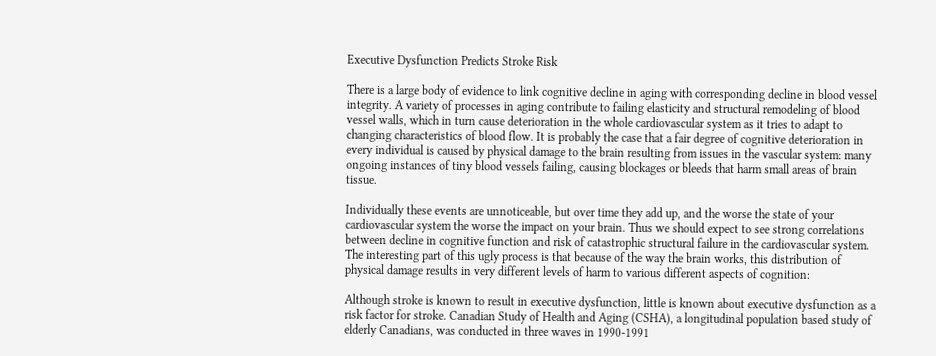Executive Dysfunction Predicts Stroke Risk

There is a large body of evidence to link cognitive decline in aging with corresponding decline in blood vessel integrity. A variety of processes in aging contribute to failing elasticity and structural remodeling of blood vessel walls, which in turn cause deterioration in the whole cardiovascular system as it tries to adapt to changing characteristics of blood flow. It is probably the case that a fair degree of cognitive deterioration in every individual is caused by physical damage to the brain resulting from issues in the vascular system: many ongoing instances of tiny blood vessels failing, causing blockages or bleeds that harm small areas of brain tissue.

Individually these events are unnoticeable, but over time they add up, and the worse the state of your cardiovascular system the worse the impact on your brain. Thus we should expect to see strong correlations between decline in cognitive function and risk of catastrophic structural failure in the cardiovascular system. The interesting part of this ugly process is that because of the way the brain works, this distribution of physical damage results in very different levels of harm to various different aspects of cognition:

Although stroke is known to result in executive dysfunction, little is known about executive dysfunction as a risk factor for stroke. Canadian Study of Health and Aging (CSHA), a longitudinal population based study of elderly Canadians, was conducted in three waves in 1990-1991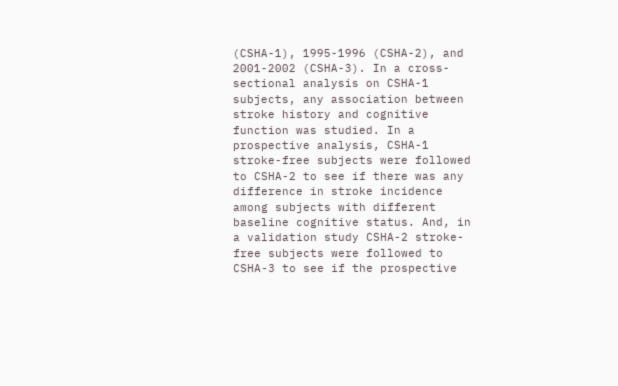(CSHA-1), 1995-1996 (CSHA-2), and 2001-2002 (CSHA-3). In a cross-sectional analysis on CSHA-1 subjects, any association between stroke history and cognitive function was studied. In a prospective analysis, CSHA-1 stroke-free subjects were followed to CSHA-2 to see if there was any difference in stroke incidence among subjects with different baseline cognitive status. And, in a validation study CSHA-2 stroke-free subjects were followed to CSHA-3 to see if the prospective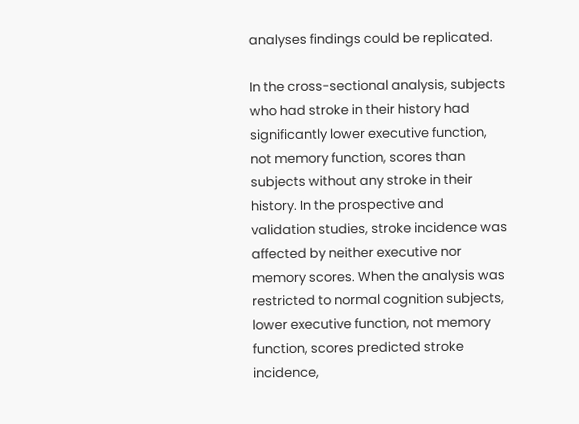analyses findings could be replicated.

In the cross-sectional analysis, subjects who had stroke in their history had significantly lower executive function, not memory function, scores than subjects without any stroke in their history. In the prospective and validation studies, stroke incidence was affected by neither executive nor memory scores. When the analysis was restricted to normal cognition subjects, lower executive function, not memory function, scores predicted stroke incidence,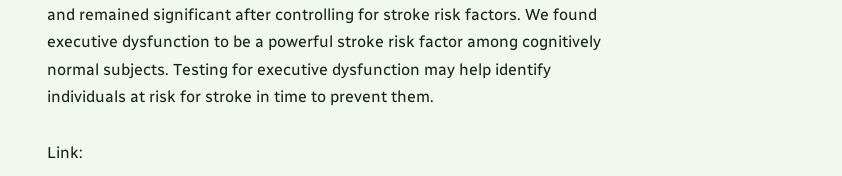and remained significant after controlling for stroke risk factors. We found executive dysfunction to be a powerful stroke risk factor among cognitively normal subjects. Testing for executive dysfunction may help identify individuals at risk for stroke in time to prevent them.

Link: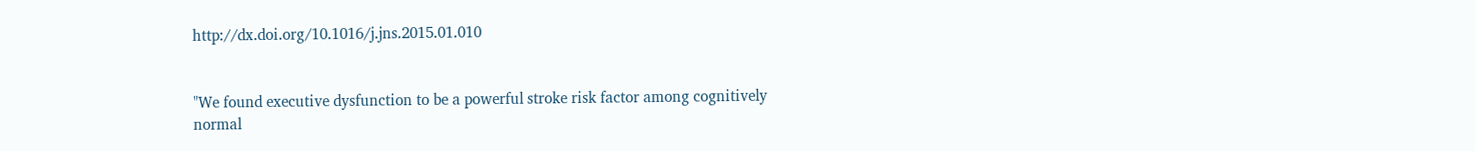http://dx.doi.org/10.1016/j.jns.2015.01.010


"We found executive dysfunction to be a powerful stroke risk factor among cognitively normal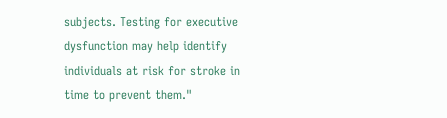subjects. Testing for executive dysfunction may help identify individuals at risk for stroke in time to prevent them."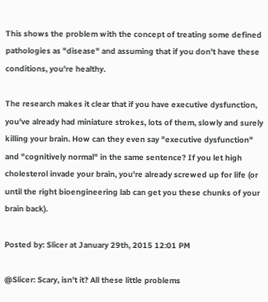This shows the problem with the concept of treating some defined pathologies as "disease" and assuming that if you don't have these conditions, you're healthy.

The research makes it clear that if you have executive dysfunction, you've already had miniature strokes, lots of them, slowly and surely killing your brain. How can they even say "executive dysfunction" and "cognitively normal" in the same sentence? If you let high cholesterol invade your brain, you're already screwed up for life (or until the right bioengineering lab can get you these chunks of your brain back).

Posted by: Slicer at January 29th, 2015 12:01 PM

@Slicer: Scary, isn't it? All these little problems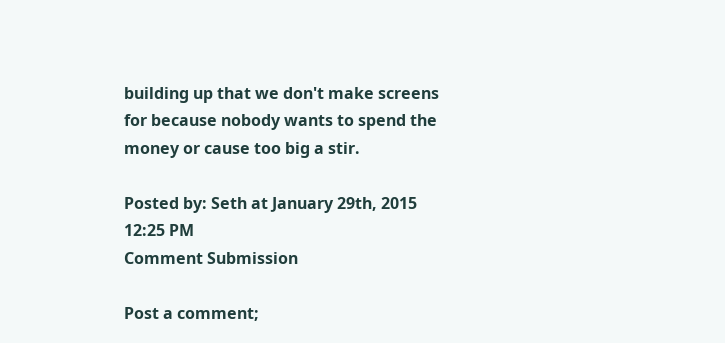building up that we don't make screens for because nobody wants to spend the money or cause too big a stir.

Posted by: Seth at January 29th, 2015 12:25 PM
Comment Submission

Post a comment;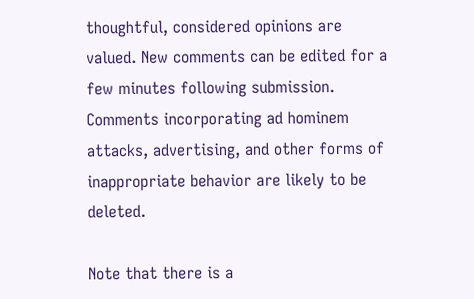thoughtful, considered opinions are valued. New comments can be edited for a few minutes following submission. Comments incorporating ad hominem attacks, advertising, and other forms of inappropriate behavior are likely to be deleted.

Note that there is a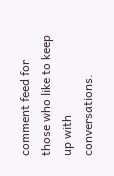comment feed for those who like to keep up with conversations.